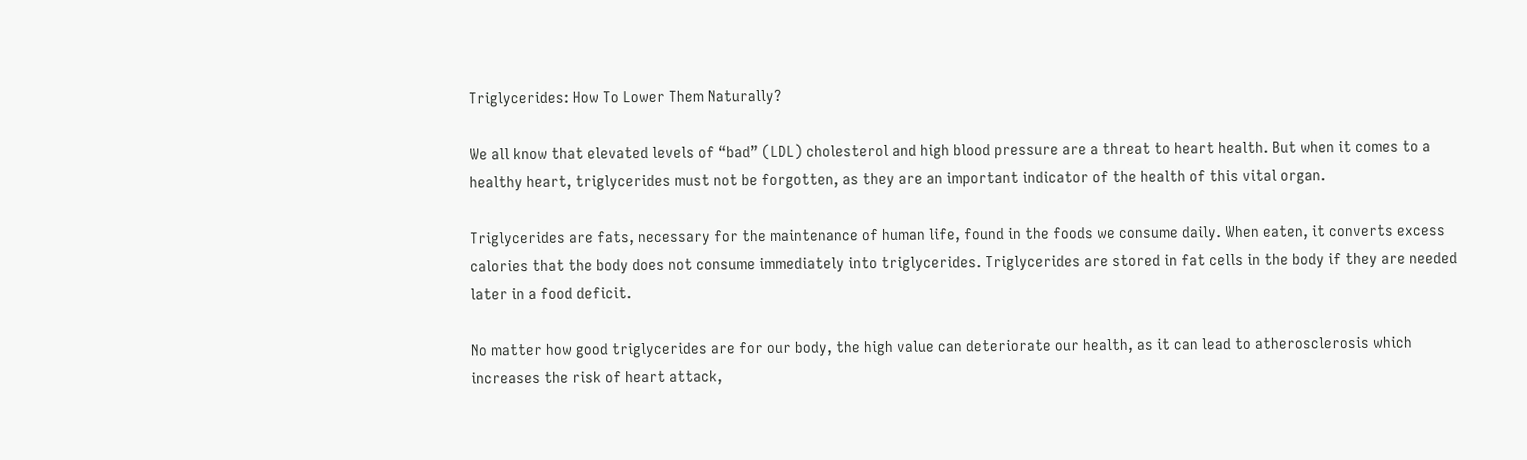Triglycerides: How To Lower Them Naturally?

We all know that elevated levels of “bad” (LDL) cholesterol and high blood pressure are a threat to heart health. But when it comes to a healthy heart, triglycerides must not be forgotten, as they are an important indicator of the health of this vital organ.

Triglycerides are fats, necessary for the maintenance of human life, found in the foods we consume daily. When eaten, it converts excess calories that the body does not consume immediately into triglycerides. Triglycerides are stored in fat cells in the body if they are needed later in a food deficit.

No matter how good triglycerides are for our body, the high value can deteriorate our health, as it can lead to atherosclerosis which increases the risk of heart attack,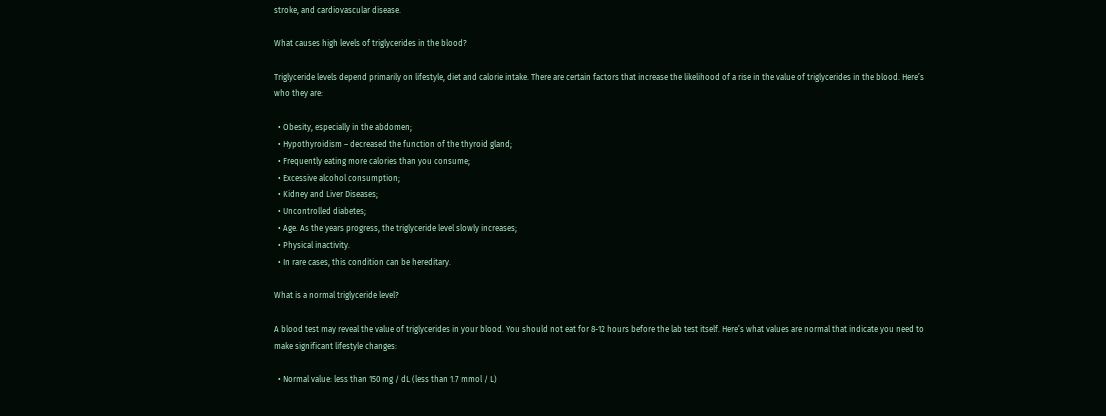stroke, and cardiovascular disease.

What causes high levels of triglycerides in the blood?

Triglyceride levels depend primarily on lifestyle, diet and calorie intake. There are certain factors that increase the likelihood of a rise in the value of triglycerides in the blood. Here’s who they are:

  • Obesity, especially in the abdomen;
  • Hypothyroidism – decreased the function of the thyroid gland;
  • Frequently eating more calories than you consume;
  • Excessive alcohol consumption;
  • Kidney and Liver Diseases;
  • Uncontrolled diabetes;
  • Age. As the years progress, the triglyceride level slowly increases;
  • Physical inactivity.
  • In rare cases, this condition can be hereditary.

What is a normal triglyceride level?

A blood test may reveal the value of triglycerides in your blood. You should not eat for 8-12 hours before the lab test itself. Here’s what values are normal that indicate you need to make significant lifestyle changes:

  • Normal value: less than 150 mg / dL (less than 1.7 mmol / L)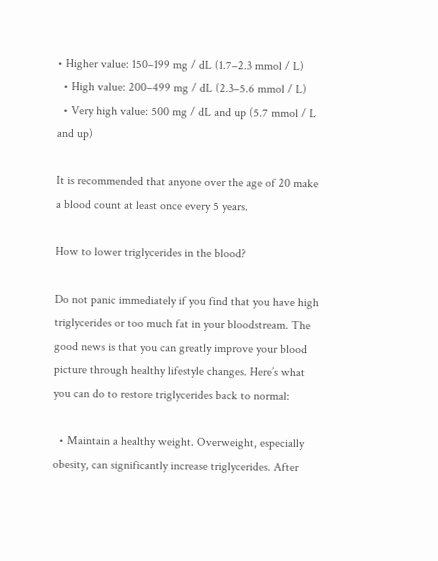• Higher value: 150–199 mg / dL (1.7–2.3 mmol / L)
  • High value: 200–499 mg / dL (2.3–5.6 mmol / L)
  • Very high value: 500 mg / dL and up (5.7 mmol / L and up)

It is recommended that anyone over the age of 20 make a blood count at least once every 5 years.

How to lower triglycerides in the blood?

Do not panic immediately if you find that you have high triglycerides or too much fat in your bloodstream. The good news is that you can greatly improve your blood picture through healthy lifestyle changes. Here’s what you can do to restore triglycerides back to normal:

  • Maintain a healthy weight. Overweight, especially obesity, can significantly increase triglycerides. After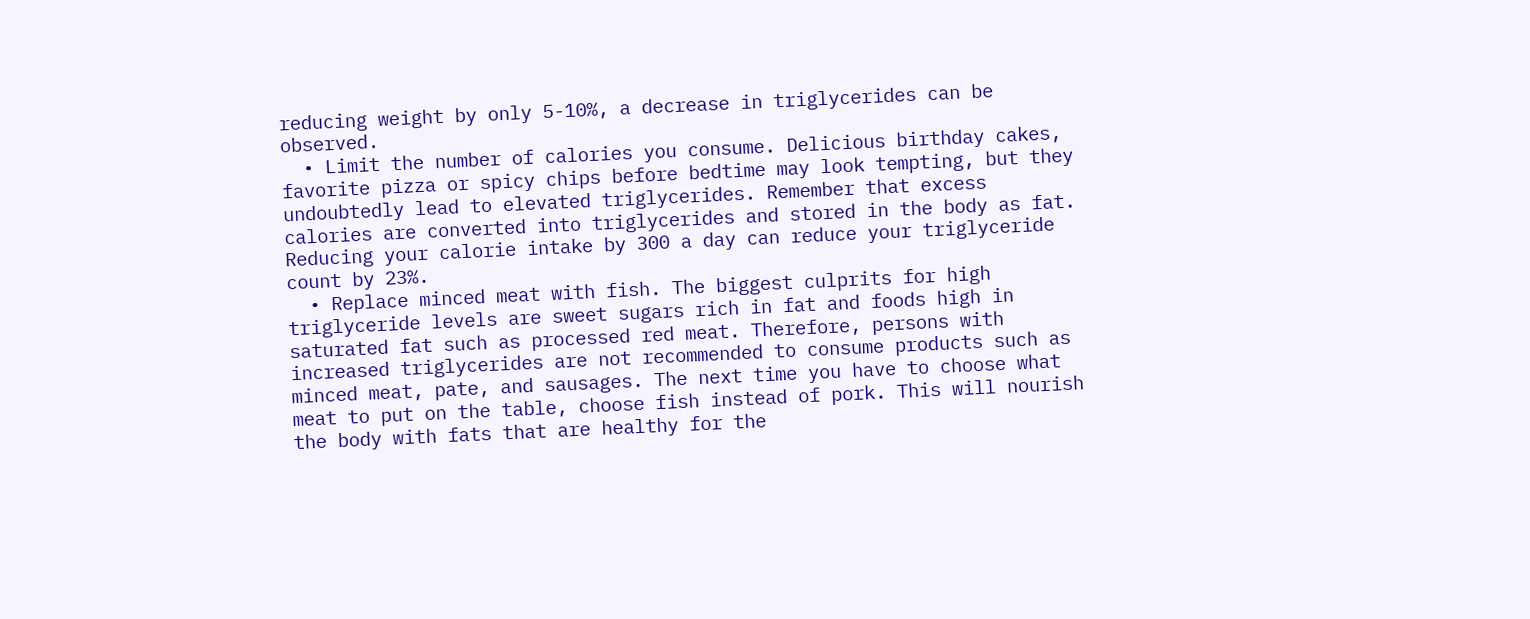reducing weight by only 5-10%, a decrease in triglycerides can be observed.
  • Limit the number of calories you consume. Delicious birthday cakes, favorite pizza or spicy chips before bedtime may look tempting, but they undoubtedly lead to elevated triglycerides. Remember that excess calories are converted into triglycerides and stored in the body as fat. Reducing your calorie intake by 300 a day can reduce your triglyceride count by 23%.
  • Replace minced meat with fish. The biggest culprits for high triglyceride levels are sweet sugars rich in fat and foods high in saturated fat such as processed red meat. Therefore, persons with increased triglycerides are not recommended to consume products such as minced meat, pate, and sausages. The next time you have to choose what meat to put on the table, choose fish instead of pork. This will nourish the body with fats that are healthy for the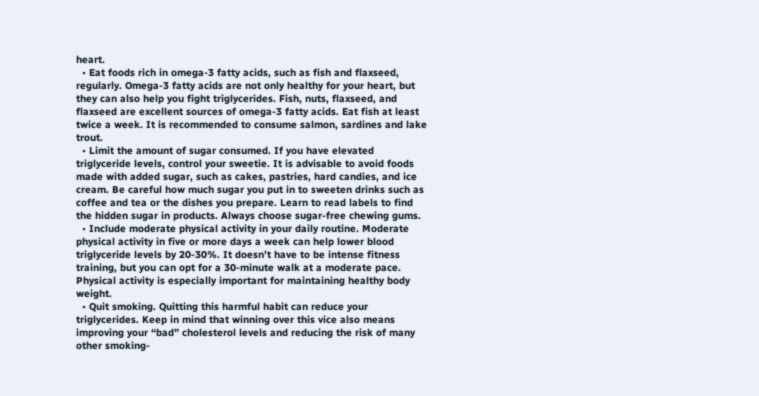heart.
  • Eat foods rich in omega-3 fatty acids, such as fish and flaxseed, regularly. Omega-3 fatty acids are not only healthy for your heart, but they can also help you fight triglycerides. Fish, nuts, flaxseed, and flaxseed are excellent sources of omega-3 fatty acids. Eat fish at least twice a week. It is recommended to consume salmon, sardines and lake trout.
  • Limit the amount of sugar consumed. If you have elevated triglyceride levels, control your sweetie. It is advisable to avoid foods made with added sugar, such as cakes, pastries, hard candies, and ice cream. Be careful how much sugar you put in to sweeten drinks such as coffee and tea or the dishes you prepare. Learn to read labels to find the hidden sugar in products. Always choose sugar-free chewing gums.
  • Include moderate physical activity in your daily routine. Moderate physical activity in five or more days a week can help lower blood triglyceride levels by 20-30%. It doesn’t have to be intense fitness training, but you can opt for a 30-minute walk at a moderate pace. Physical activity is especially important for maintaining healthy body weight.
  • Quit smoking. Quitting this harmful habit can reduce your triglycerides. Keep in mind that winning over this vice also means improving your “bad” cholesterol levels and reducing the risk of many other smoking-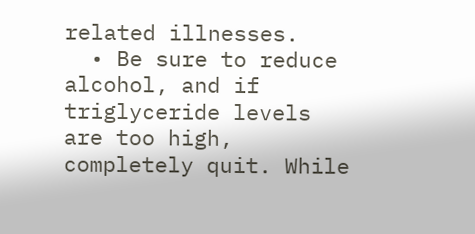related illnesses.
  • Be sure to reduce alcohol, and if triglyceride levels are too high, completely quit. While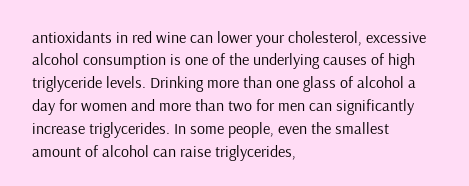antioxidants in red wine can lower your cholesterol, excessive alcohol consumption is one of the underlying causes of high triglyceride levels. Drinking more than one glass of alcohol a day for women and more than two for men can significantly increase triglycerides. In some people, even the smallest amount of alcohol can raise triglycerides,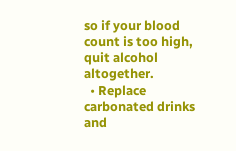so if your blood count is too high, quit alcohol altogether.
  • Replace carbonated drinks and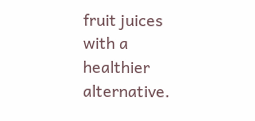fruit juices with a healthier alternative.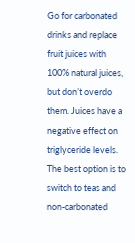Go for carbonated drinks and replace fruit juices with 100% natural juices, but don’t overdo them. Juices have a negative effect on triglyceride levels. The best option is to switch to teas and non-carbonated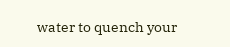water to quench your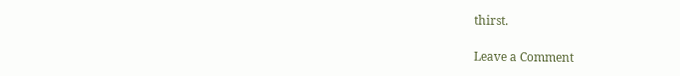thirst.

Leave a Comment